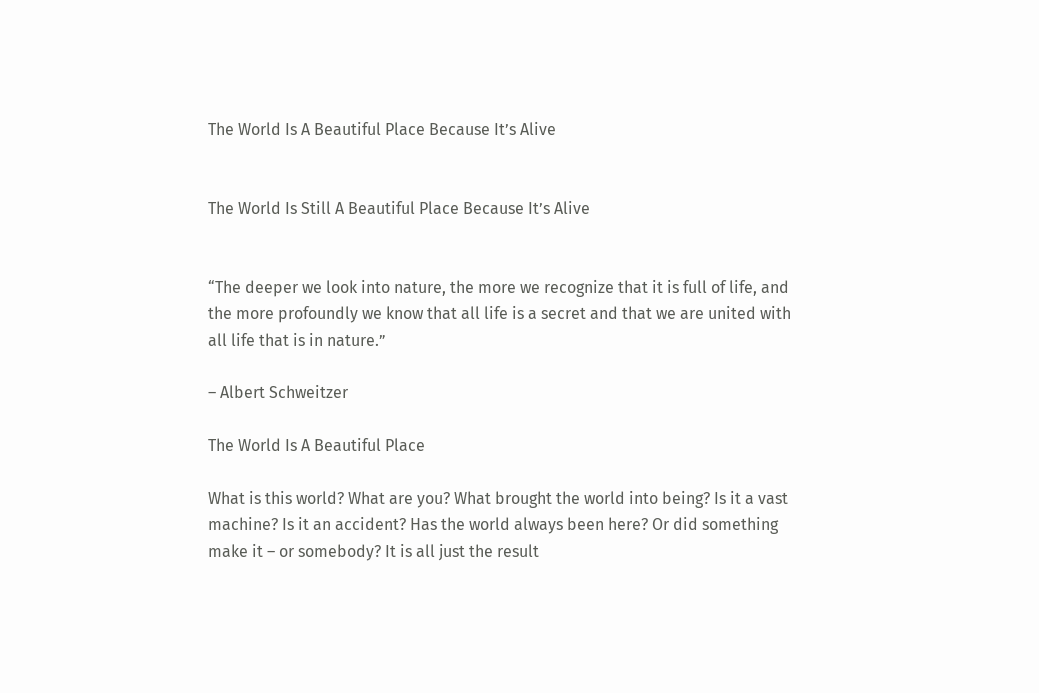The World Is A Beautiful Place Because It’s Alive


The World Is Still A Beautiful Place Because It’s Alive


“The deeper we look into nature, the more we recognize that it is full of life, and the more profoundly we know that all life is a secret and that we are united with all life that is in nature.”

– Albert Schweitzer

The World Is A Beautiful Place

What is this world? What are you? What brought the world into being? Is it a vast machine? Is it an accident? Has the world always been here? Or did something make it – or somebody? It is all just the result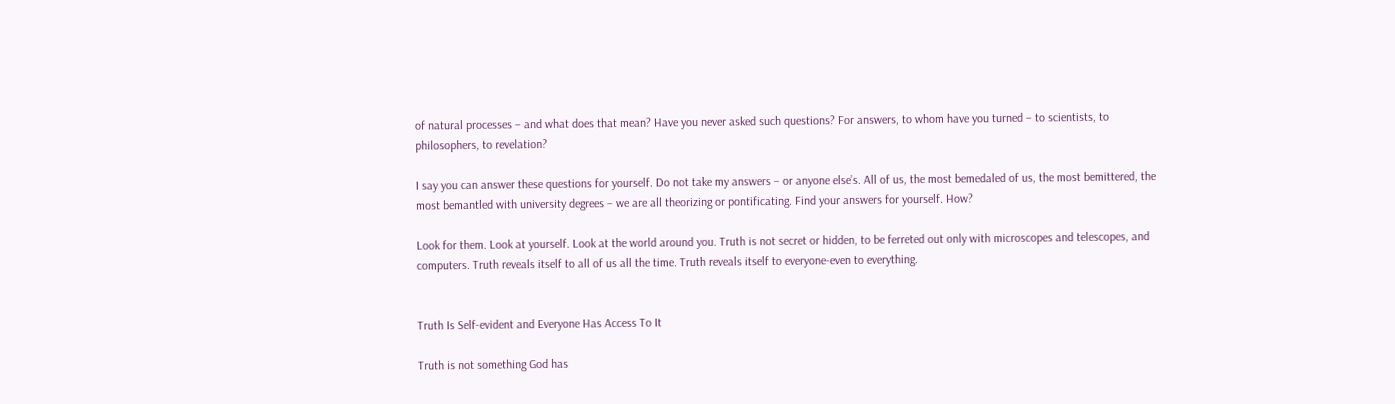of natural processes – and what does that mean? Have you never asked such questions? For answers, to whom have you turned – to scientists, to philosophers, to revelation?

I say you can answer these questions for yourself. Do not take my answers – or anyone else’s. All of us, the most bemedaled of us, the most bemittered, the most bemantled with university degrees – we are all theorizing or pontificating. Find your answers for yourself. How?

Look for them. Look at yourself. Look at the world around you. Truth is not secret or hidden, to be ferreted out only with microscopes and telescopes, and computers. Truth reveals itself to all of us all the time. Truth reveals itself to everyone-even to everything.


Truth Is Self-evident and Everyone Has Access To It

Truth is not something God has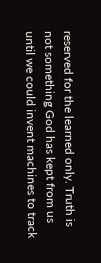reserved for the learned only. Truth is not something God has kept from us until we could invent machines to track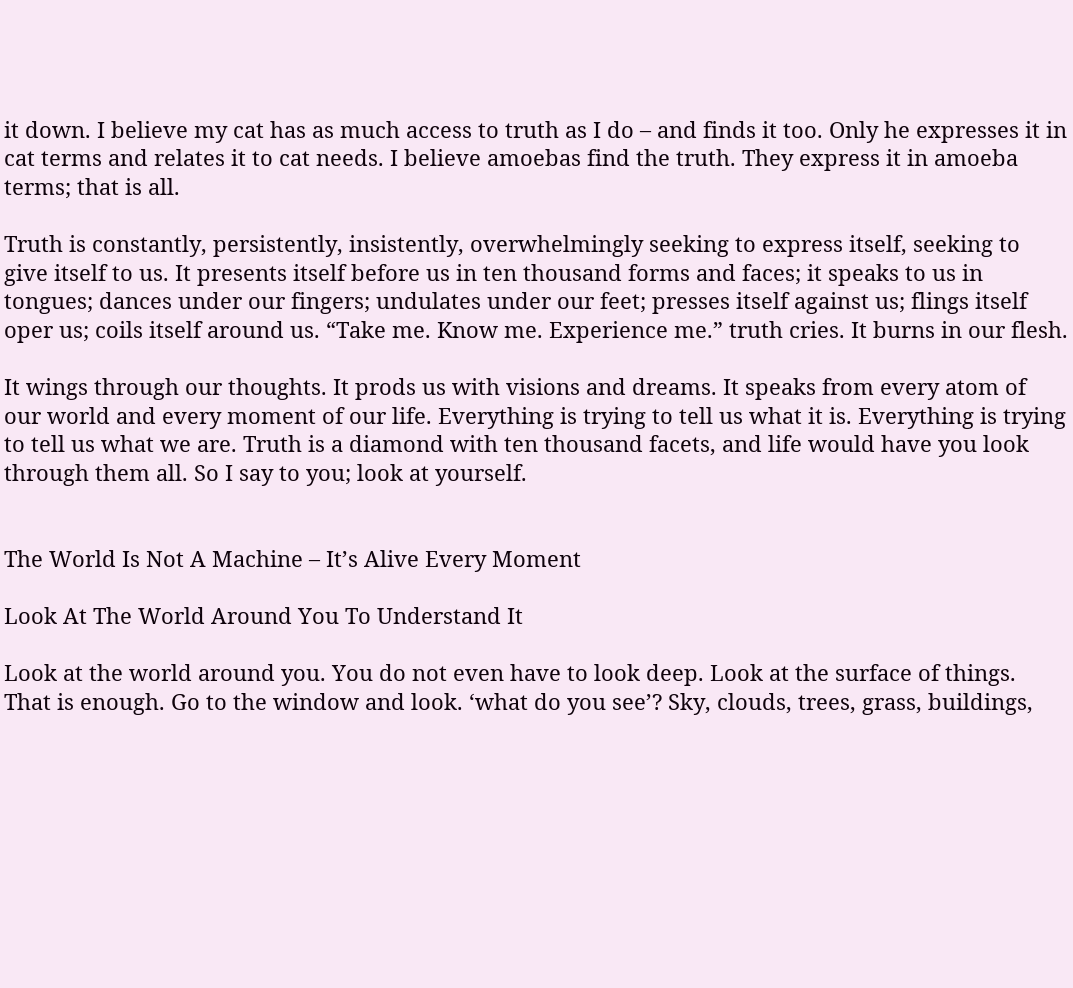it down. I believe my cat has as much access to truth as I do – and finds it too. Only he expresses it in cat terms and relates it to cat needs. I believe amoebas find the truth. They express it in amoeba terms; that is all.

Truth is constantly, persistently, insistently, overwhelmingly seeking to express itself, seeking to give itself to us. It presents itself before us in ten thousand forms and faces; it speaks to us in tongues; dances under our fingers; undulates under our feet; presses itself against us; flings itself oper us; coils itself around us. “Take me. Know me. Experience me.” truth cries. It burns in our flesh.

It wings through our thoughts. It prods us with visions and dreams. It speaks from every atom of our world and every moment of our life. Everything is trying to tell us what it is. Everything is trying to tell us what we are. Truth is a diamond with ten thousand facets, and life would have you look through them all. So I say to you; look at yourself.


The World Is Not A Machine – It’s Alive Every Moment

Look At The World Around You To Understand It

Look at the world around you. You do not even have to look deep. Look at the surface of things. That is enough. Go to the window and look. ‘what do you see’? Sky, clouds, trees, grass, buildings,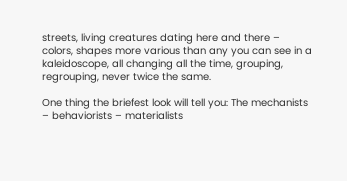streets, living creatures dating here and there – colors, shapes more various than any you can see in a kaleidoscope, all changing all the time, grouping, regrouping, never twice the same.

One thing the briefest look will tell you: The mechanists – behaviorists – materialists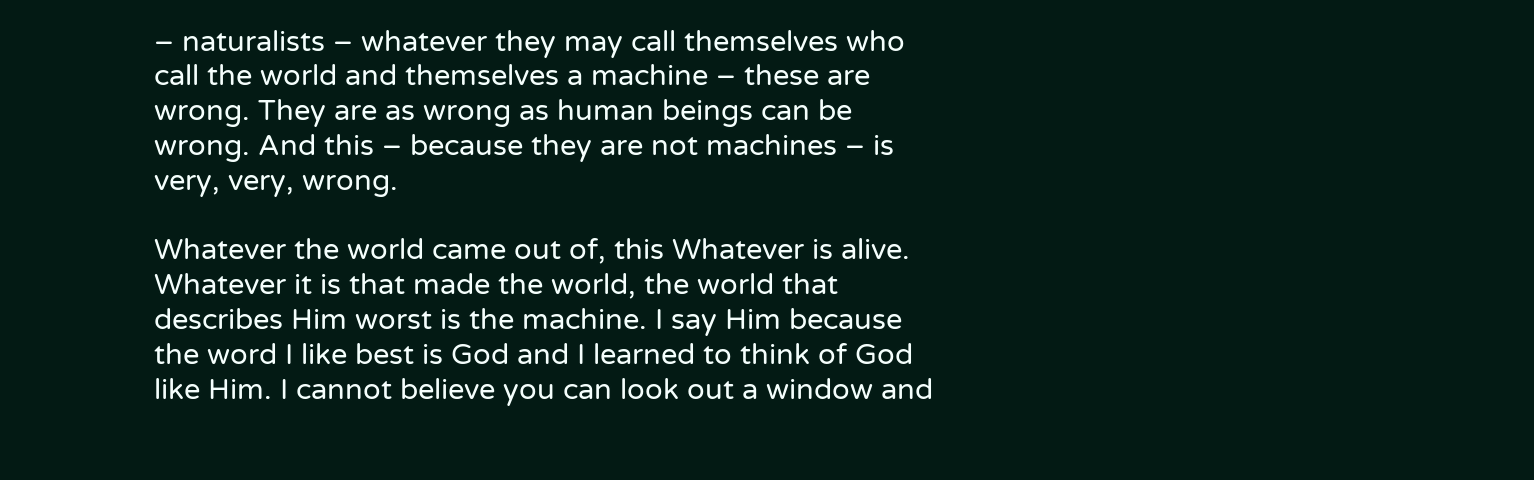– naturalists – whatever they may call themselves who call the world and themselves a machine – these are wrong. They are as wrong as human beings can be wrong. And this – because they are not machines – is very, very, wrong.

Whatever the world came out of, this Whatever is alive. Whatever it is that made the world, the world that describes Him worst is the machine. I say Him because the word I like best is God and I learned to think of God like Him. I cannot believe you can look out a window and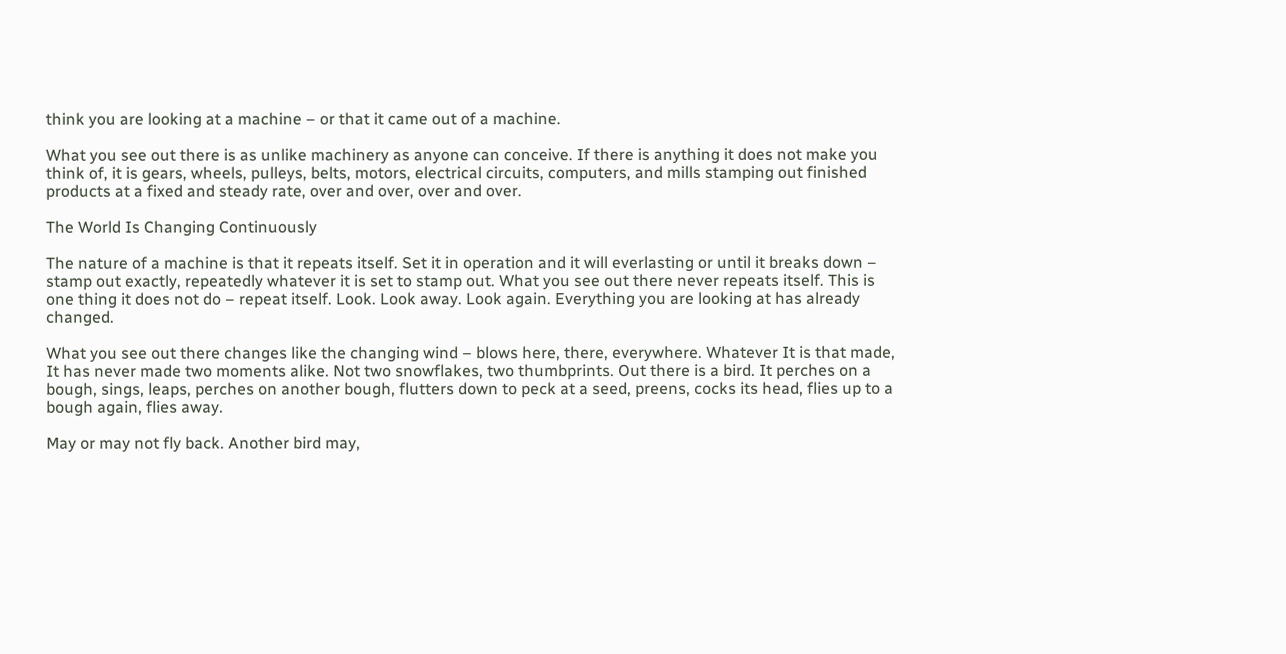think you are looking at a machine – or that it came out of a machine.

What you see out there is as unlike machinery as anyone can conceive. If there is anything it does not make you think of, it is gears, wheels, pulleys, belts, motors, electrical circuits, computers, and mills stamping out finished products at a fixed and steady rate, over and over, over and over.

The World Is Changing Continuously

The nature of a machine is that it repeats itself. Set it in operation and it will everlasting or until it breaks down – stamp out exactly, repeatedly whatever it is set to stamp out. What you see out there never repeats itself. This is one thing it does not do – repeat itself. Look. Look away. Look again. Everything you are looking at has already changed.

What you see out there changes like the changing wind – blows here, there, everywhere. Whatever It is that made, It has never made two moments alike. Not two snowflakes, two thumbprints. Out there is a bird. It perches on a bough, sings, leaps, perches on another bough, flutters down to peck at a seed, preens, cocks its head, flies up to a bough again, flies away.

May or may not fly back. Another bird may,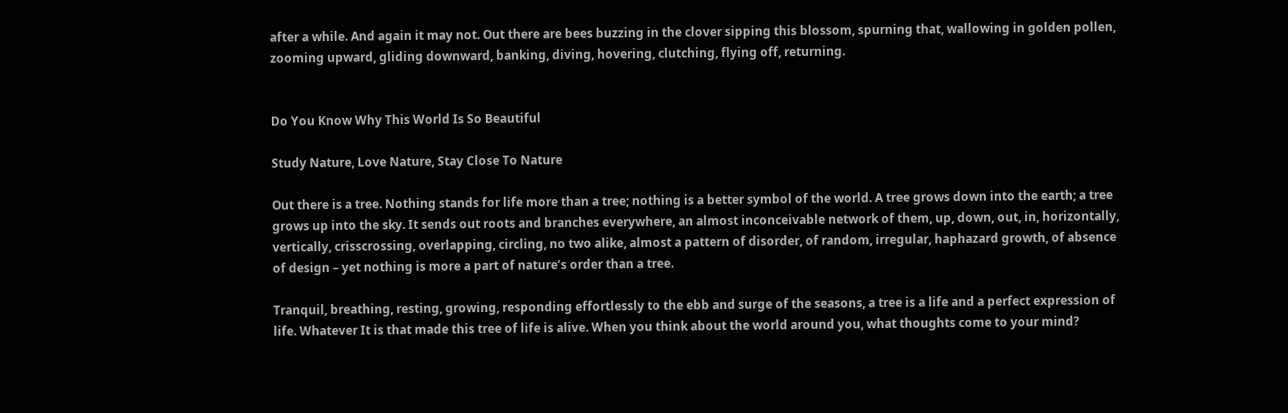after a while. And again it may not. Out there are bees buzzing in the clover sipping this blossom, spurning that, wallowing in golden pollen, zooming upward, gliding downward, banking, diving, hovering, clutching, flying off, returning.


Do You Know Why This World Is So Beautiful

Study Nature, Love Nature, Stay Close To Nature

Out there is a tree. Nothing stands for life more than a tree; nothing is a better symbol of the world. A tree grows down into the earth; a tree grows up into the sky. It sends out roots and branches everywhere, an almost inconceivable network of them, up, down, out, in, horizontally, vertically, crisscrossing, overlapping, circling, no two alike, almost a pattern of disorder, of random, irregular, haphazard growth, of absence of design – yet nothing is more a part of nature’s order than a tree.

Tranquil, breathing, resting, growing, responding effortlessly to the ebb and surge of the seasons, a tree is a life and a perfect expression of life. Whatever It is that made this tree of life is alive. When you think about the world around you, what thoughts come to your mind?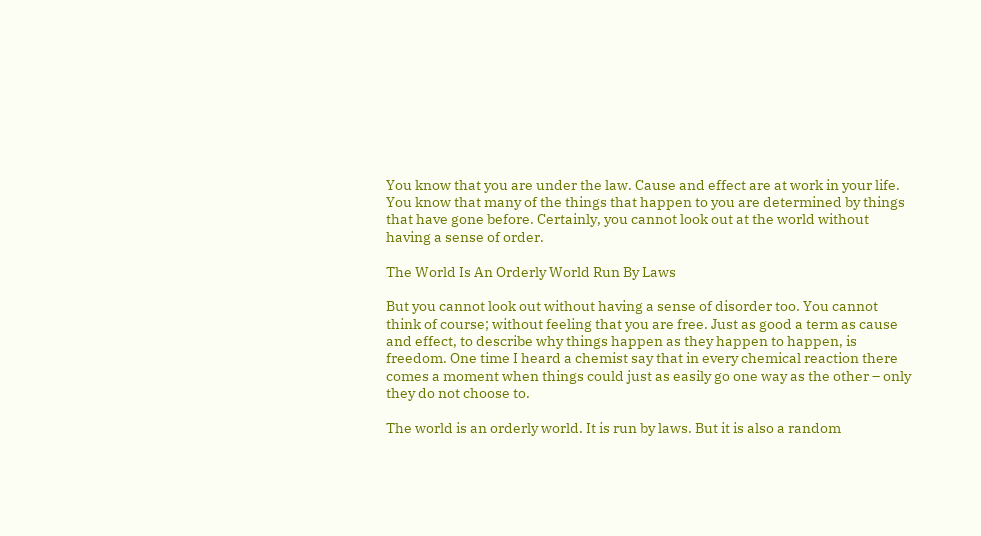You know that you are under the law. Cause and effect are at work in your life. You know that many of the things that happen to you are determined by things that have gone before. Certainly, you cannot look out at the world without having a sense of order.

The World Is An Orderly World Run By Laws

But you cannot look out without having a sense of disorder too. You cannot think of course; without feeling that you are free. Just as good a term as cause and effect, to describe why things happen as they happen to happen, is freedom. One time I heard a chemist say that in every chemical reaction there comes a moment when things could just as easily go one way as the other – only they do not choose to.

The world is an orderly world. It is run by laws. But it is also a random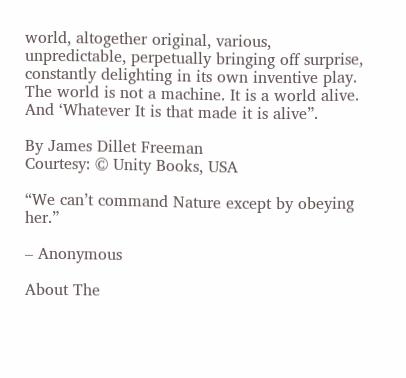world, altogether original, various, unpredictable, perpetually bringing off surprise, constantly delighting in its own inventive play. The world is not a machine. It is a world alive. And ‘Whatever It is that made it is alive”.

By James Dillet Freeman
Courtesy: © Unity Books, USA

“We can’t command Nature except by obeying her.”

– Anonymous

About The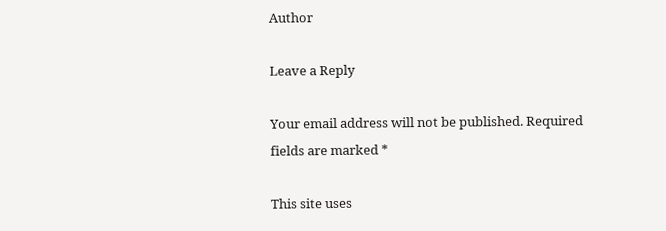Author

Leave a Reply

Your email address will not be published. Required fields are marked *

This site uses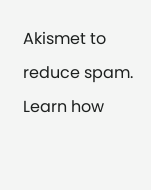Akismet to reduce spam. Learn how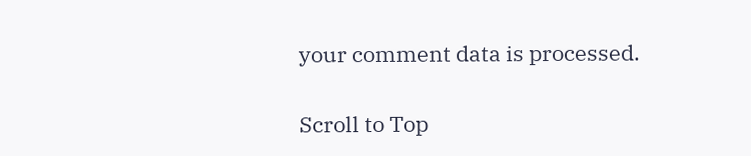your comment data is processed.

Scroll to Top